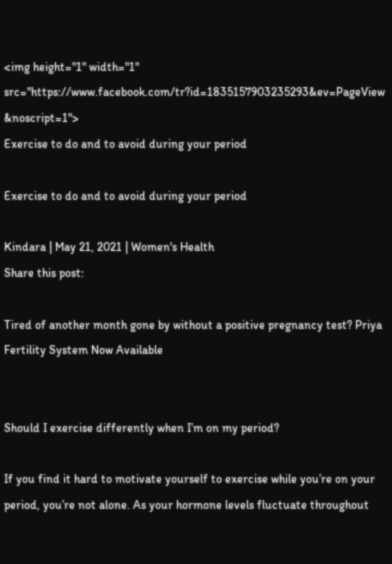<img height="1" width="1" src="https://www.facebook.com/tr?id=1835157903235293&ev=PageView &noscript=1">
Exercise to do and to avoid during your period

Exercise to do and to avoid during your period

Kindara | May 21, 2021 | Women's Health
Share this post:

Tired of another month gone by without a positive pregnancy test? Priya Fertility System Now Available


Should I exercise differently when I’m on my period?

If you find it hard to motivate yourself to exercise while you’re on your period, you’re not alone. As your hormone levels fluctuate throughout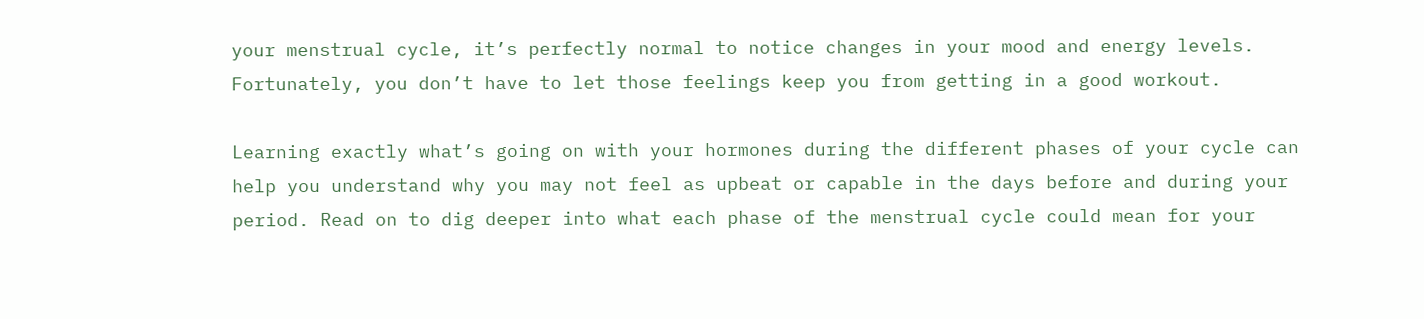your menstrual cycle, it’s perfectly normal to notice changes in your mood and energy levels. Fortunately, you don’t have to let those feelings keep you from getting in a good workout.

Learning exactly what’s going on with your hormones during the different phases of your cycle can help you understand why you may not feel as upbeat or capable in the days before and during your period. Read on to dig deeper into what each phase of the menstrual cycle could mean for your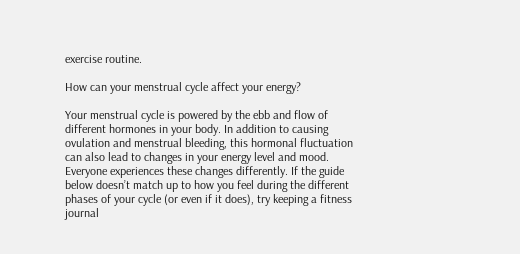exercise routine.

How can your menstrual cycle affect your energy?

Your menstrual cycle is powered by the ebb and flow of different hormones in your body. In addition to causing ovulation and menstrual bleeding, this hormonal fluctuation can also lead to changes in your energy level and mood. Everyone experiences these changes differently. If the guide below doesn’t match up to how you feel during the different phases of your cycle (or even if it does), try keeping a fitness journal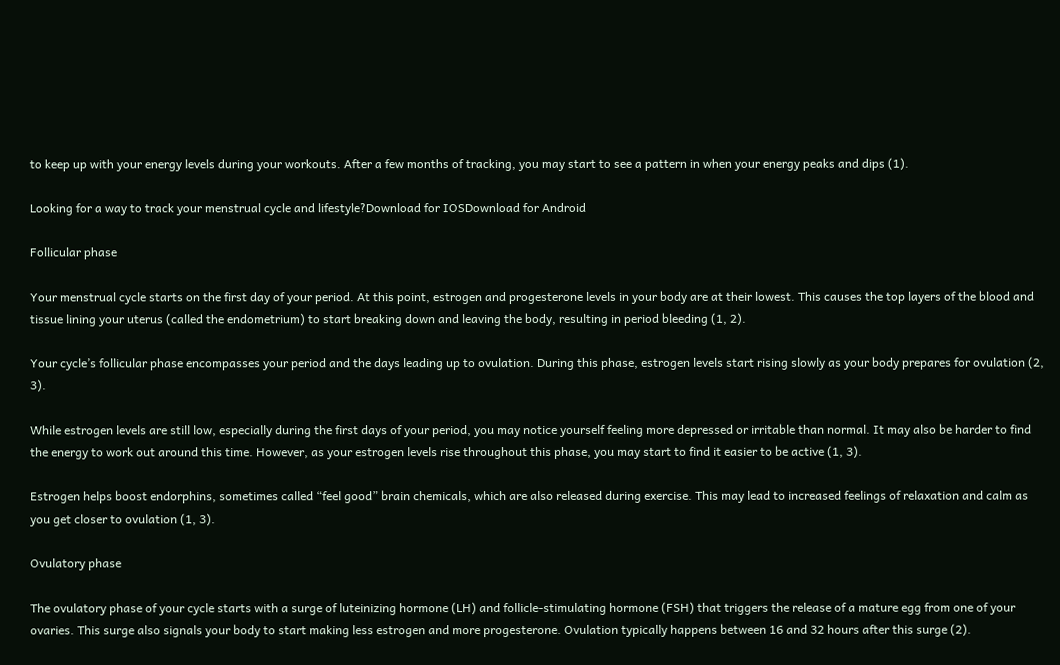to keep up with your energy levels during your workouts. After a few months of tracking, you may start to see a pattern in when your energy peaks and dips (1).

Looking for a way to track your menstrual cycle and lifestyle?Download for IOSDownload for Android

Follicular phase

Your menstrual cycle starts on the first day of your period. At this point, estrogen and progesterone levels in your body are at their lowest. This causes the top layers of the blood and tissue lining your uterus (called the endometrium) to start breaking down and leaving the body, resulting in period bleeding (1, 2).

Your cycle’s follicular phase encompasses your period and the days leading up to ovulation. During this phase, estrogen levels start rising slowly as your body prepares for ovulation (2, 3).

While estrogen levels are still low, especially during the first days of your period, you may notice yourself feeling more depressed or irritable than normal. It may also be harder to find the energy to work out around this time. However, as your estrogen levels rise throughout this phase, you may start to find it easier to be active (1, 3).

Estrogen helps boost endorphins, sometimes called “feel good” brain chemicals, which are also released during exercise. This may lead to increased feelings of relaxation and calm as you get closer to ovulation (1, 3).

Ovulatory phase

The ovulatory phase of your cycle starts with a surge of luteinizing hormone (LH) and follicle-stimulating hormone (FSH) that triggers the release of a mature egg from one of your ovaries. This surge also signals your body to start making less estrogen and more progesterone. Ovulation typically happens between 16 and 32 hours after this surge (2).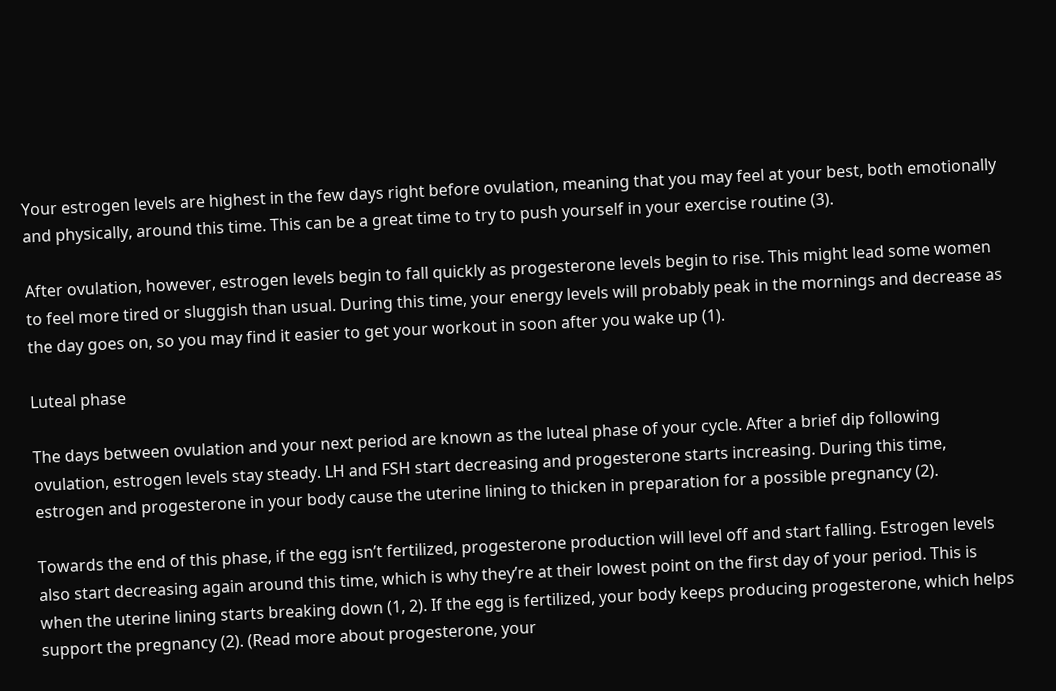Your estrogen levels are highest in the few days right before ovulation, meaning that you may feel at your best, both emotionally and physically, around this time. This can be a great time to try to push yourself in your exercise routine (3).

After ovulation, however, estrogen levels begin to fall quickly as progesterone levels begin to rise. This might lead some women to feel more tired or sluggish than usual. During this time, your energy levels will probably peak in the mornings and decrease as the day goes on, so you may find it easier to get your workout in soon after you wake up (1).

Luteal phase

The days between ovulation and your next period are known as the luteal phase of your cycle. After a brief dip following ovulation, estrogen levels stay steady. LH and FSH start decreasing and progesterone starts increasing. During this time, estrogen and progesterone in your body cause the uterine lining to thicken in preparation for a possible pregnancy (2).

Towards the end of this phase, if the egg isn’t fertilized, progesterone production will level off and start falling. Estrogen levels also start decreasing again around this time, which is why they’re at their lowest point on the first day of your period. This is when the uterine lining starts breaking down (1, 2). If the egg is fertilized, your body keeps producing progesterone, which helps support the pregnancy (2). (Read more about progesterone, your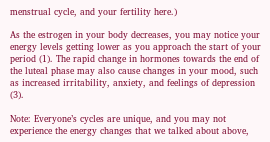menstrual cycle, and your fertility here.)

As the estrogen in your body decreases, you may notice your energy levels getting lower as you approach the start of your period (1). The rapid change in hormones towards the end of the luteal phase may also cause changes in your mood, such as increased irritability, anxiety, and feelings of depression (3).

Note: Everyone’s cycles are unique, and you may not experience the energy changes that we talked about above,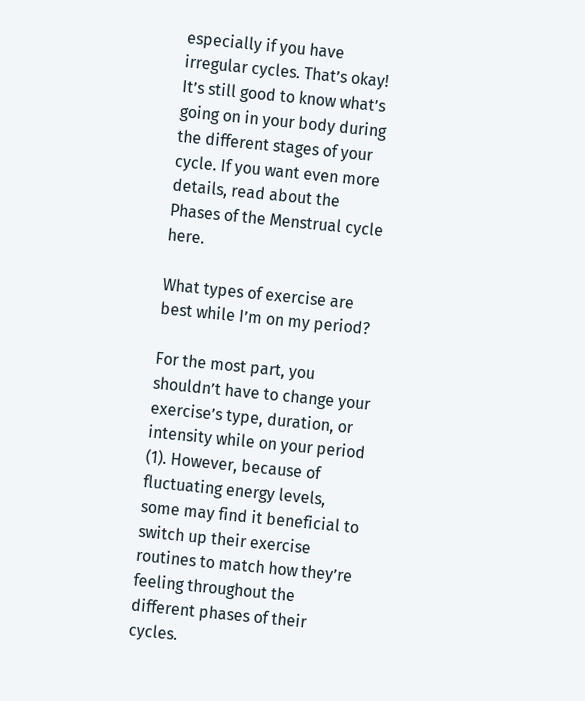especially if you have irregular cycles. That’s okay! It’s still good to know what’s going on in your body during the different stages of your cycle. If you want even more details, read about the Phases of the Menstrual cycle here.

What types of exercise are best while I’m on my period?

For the most part, you shouldn’t have to change your exercise’s type, duration, or intensity while on your period (1). However, because of fluctuating energy levels, some may find it beneficial to switch up their exercise routines to match how they’re feeling throughout the different phases of their cycles.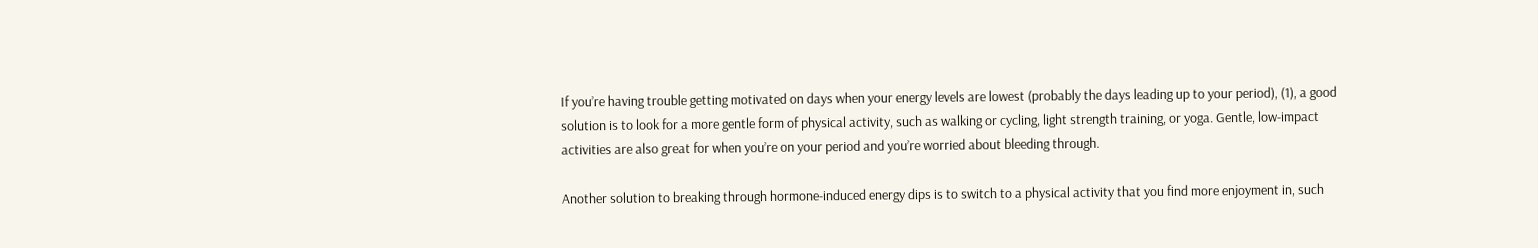If you’re having trouble getting motivated on days when your energy levels are lowest (probably the days leading up to your period), (1), a good solution is to look for a more gentle form of physical activity, such as walking or cycling, light strength training, or yoga. Gentle, low-impact activities are also great for when you’re on your period and you’re worried about bleeding through.

Another solution to breaking through hormone-induced energy dips is to switch to a physical activity that you find more enjoyment in, such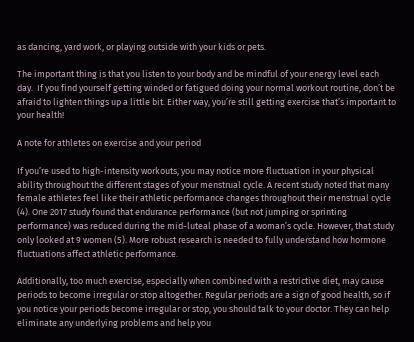as dancing, yard work, or playing outside with your kids or pets.

The important thing is that you listen to your body and be mindful of your energy level each day.  If you find yourself getting winded or fatigued doing your normal workout routine, don’t be afraid to lighten things up a little bit. Either way, you’re still getting exercise that’s important to your health!

A note for athletes on exercise and your period

If you’re used to high-intensity workouts, you may notice more fluctuation in your physical ability throughout the different stages of your menstrual cycle. A recent study noted that many female athletes feel like their athletic performance changes throughout their menstrual cycle (4). One 2017 study found that endurance performance (but not jumping or sprinting performance) was reduced during the mid-luteal phase of a woman’s cycle. However, that study only looked at 9 women (5). More robust research is needed to fully understand how hormone fluctuations affect athletic performance.

Additionally, too much exercise, especially when combined with a restrictive diet, may cause periods to become irregular or stop altogether. Regular periods are a sign of good health, so if you notice your periods become irregular or stop, you should talk to your doctor. They can help eliminate any underlying problems and help you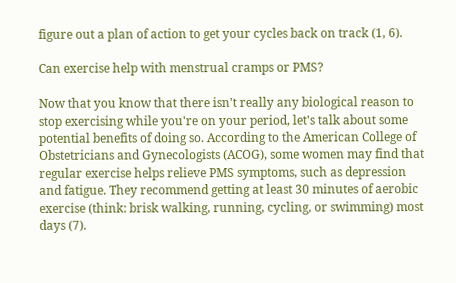figure out a plan of action to get your cycles back on track (1, 6).

Can exercise help with menstrual cramps or PMS?

Now that you know that there isn't really any biological reason to stop exercising while you're on your period, let's talk about some potential benefits of doing so. According to the American College of Obstetricians and Gynecologists (ACOG), some women may find that regular exercise helps relieve PMS symptoms, such as depression and fatigue. They recommend getting at least 30 minutes of aerobic exercise (think: brisk walking, running, cycling, or swimming) most days (7).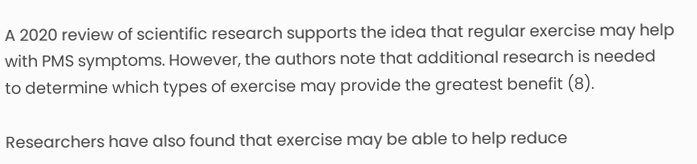A 2020 review of scientific research supports the idea that regular exercise may help with PMS symptoms. However, the authors note that additional research is needed to determine which types of exercise may provide the greatest benefit (8).

Researchers have also found that exercise may be able to help reduce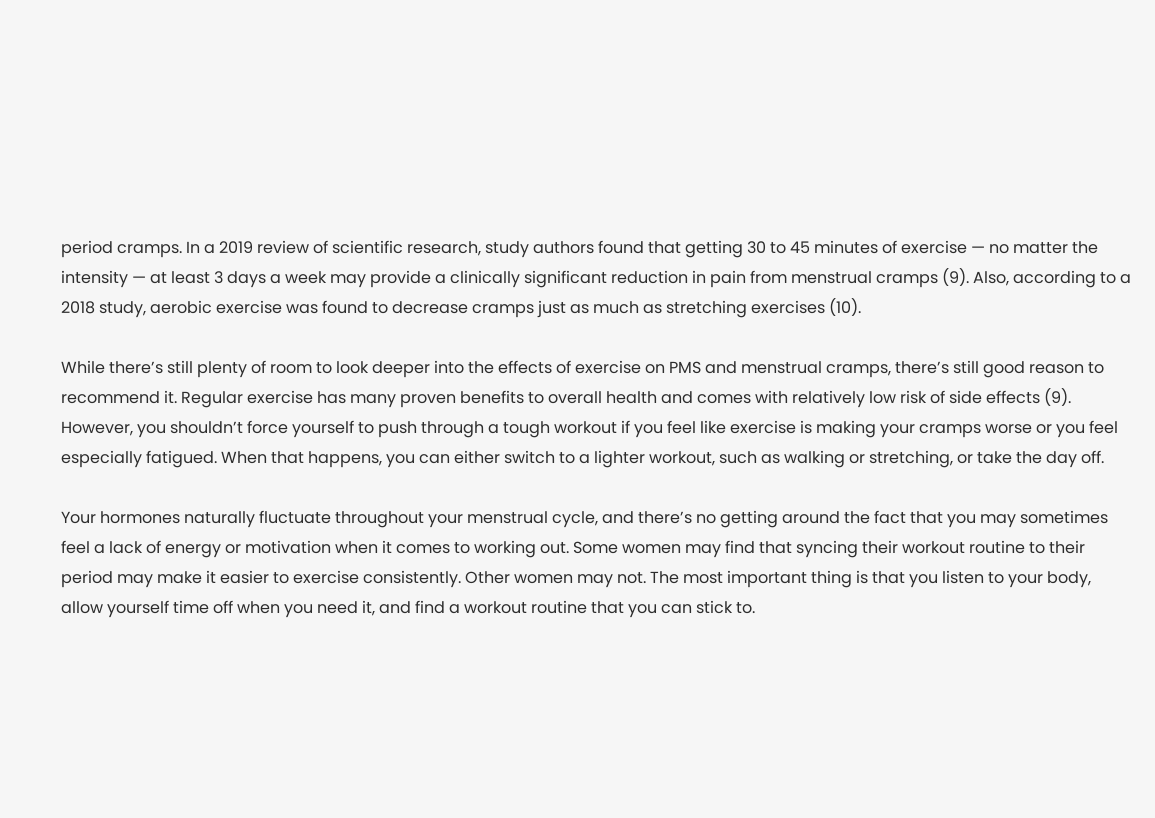period cramps. In a 2019 review of scientific research, study authors found that getting 30 to 45 minutes of exercise — no matter the intensity — at least 3 days a week may provide a clinically significant reduction in pain from menstrual cramps (9). Also, according to a 2018 study, aerobic exercise was found to decrease cramps just as much as stretching exercises (10).

While there’s still plenty of room to look deeper into the effects of exercise on PMS and menstrual cramps, there’s still good reason to recommend it. Regular exercise has many proven benefits to overall health and comes with relatively low risk of side effects (9). However, you shouldn’t force yourself to push through a tough workout if you feel like exercise is making your cramps worse or you feel especially fatigued. When that happens, you can either switch to a lighter workout, such as walking or stretching, or take the day off.

Your hormones naturally fluctuate throughout your menstrual cycle, and there’s no getting around the fact that you may sometimes feel a lack of energy or motivation when it comes to working out. Some women may find that syncing their workout routine to their period may make it easier to exercise consistently. Other women may not. The most important thing is that you listen to your body, allow yourself time off when you need it, and find a workout routine that you can stick to.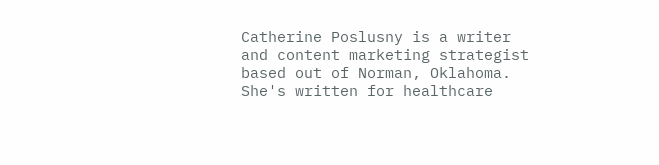Catherine Poslusny is a writer and content marketing strategist based out of Norman, Oklahoma. She's written for healthcare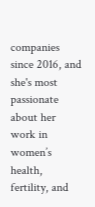companies since 2016, and she's most passionate about her work in women’s health, fertility, and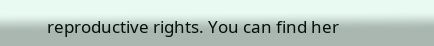reproductive rights. You can find her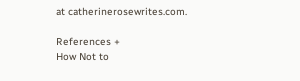at catherinerosewrites.com.

References +
How Not to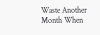Waste Another Month When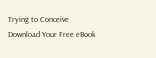Trying to Conceive
Download Your Free eBook